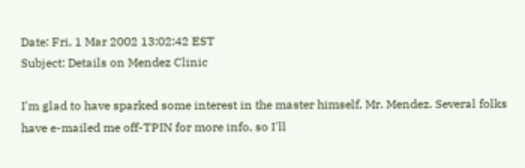Date: Fri, 1 Mar 2002 13:02:42 EST
Subject: Details on Mendez Clinic

I'm glad to have sparked some interest in the master himself, Mr. Mendez. Several folks have e-mailed me off-TPIN for more info, so I'll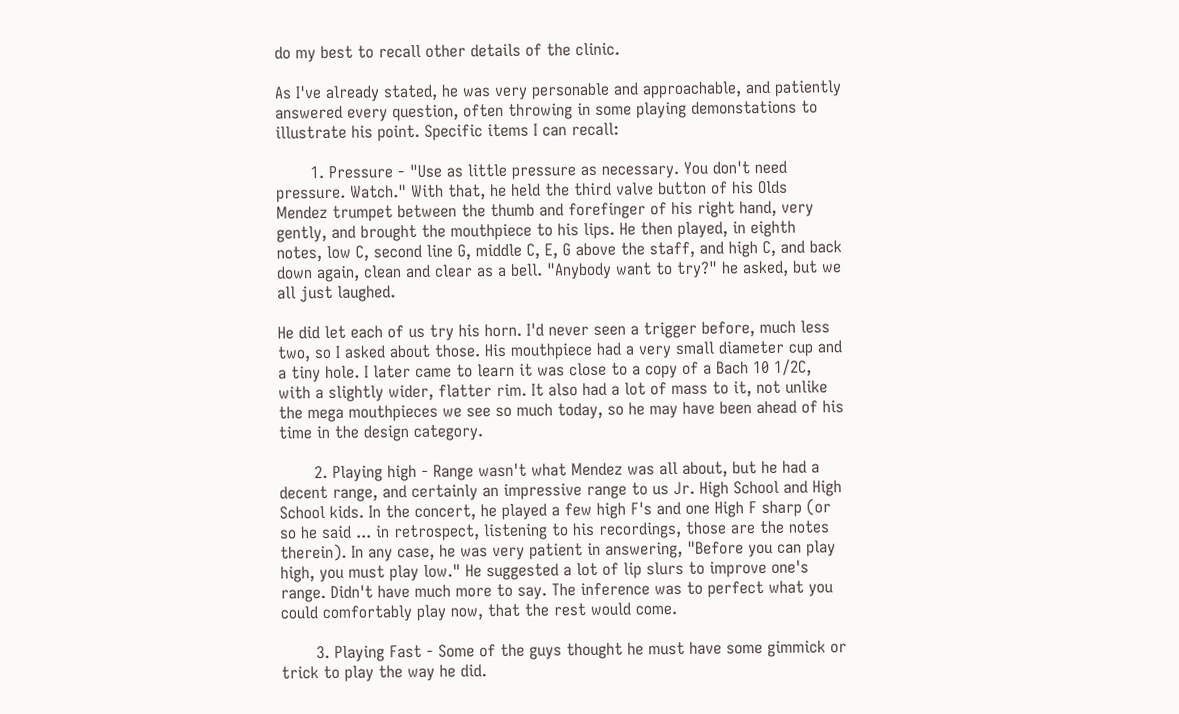do my best to recall other details of the clinic.

As I've already stated, he was very personable and approachable, and patiently answered every question, often throwing in some playing demonstations to illustrate his point. Specific items I can recall:

       1. Pressure - "Use as little pressure as necessary. You don't need pressure. Watch." With that, he held the third valve button of his Olds Mendez trumpet between the thumb and forefinger of his right hand, very gently, and brought the mouthpiece to his lips. He then played, in eighth notes, low C, second line G, middle C, E, G above the staff, and high C, and back down again, clean and clear as a bell. "Anybody want to try?" he asked, but we all just laughed.

He did let each of us try his horn. I'd never seen a trigger before, much less two, so I asked about those. His mouthpiece had a very small diameter cup and a tiny hole. I later came to learn it was close to a copy of a Bach 10 1/2C, with a slightly wider, flatter rim. It also had a lot of mass to it, not unlike the mega mouthpieces we see so much today, so he may have been ahead of his time in the design category.

       2. Playing high - Range wasn't what Mendez was all about, but he had a decent range, and certainly an impressive range to us Jr. High School and High School kids. In the concert, he played a few high F's and one High F sharp (or so he said ... in retrospect, listening to his recordings, those are the notes therein). In any case, he was very patient in answering, "Before you can play high, you must play low." He suggested a lot of lip slurs to improve one's range. Didn't have much more to say. The inference was to perfect what you could comfortably play now, that the rest would come.

       3. Playing Fast - Some of the guys thought he must have some gimmick or trick to play the way he did.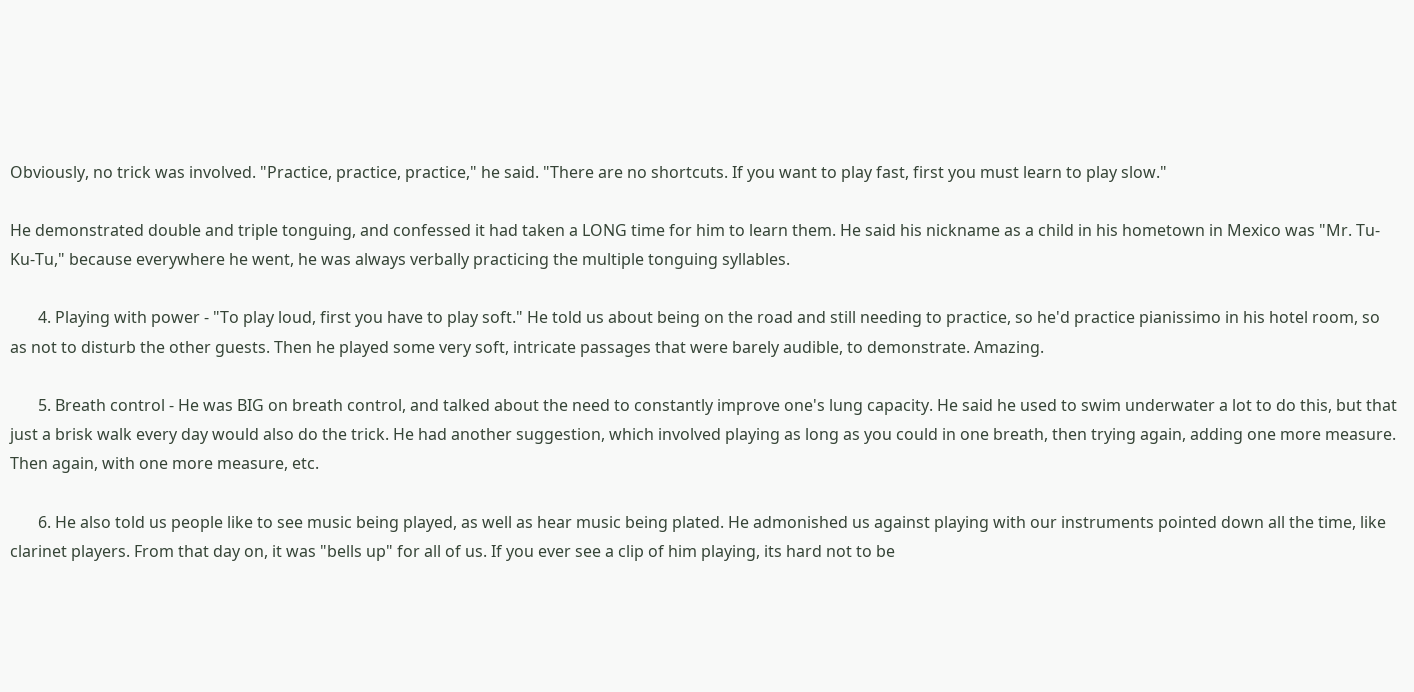Obviously, no trick was involved. "Practice, practice, practice," he said. "There are no shortcuts. If you want to play fast, first you must learn to play slow."

He demonstrated double and triple tonguing, and confessed it had taken a LONG time for him to learn them. He said his nickname as a child in his hometown in Mexico was "Mr. Tu-Ku-Tu," because everywhere he went, he was always verbally practicing the multiple tonguing syllables.

       4. Playing with power - "To play loud, first you have to play soft." He told us about being on the road and still needing to practice, so he'd practice pianissimo in his hotel room, so as not to disturb the other guests. Then he played some very soft, intricate passages that were barely audible, to demonstrate. Amazing.

       5. Breath control - He was BIG on breath control, and talked about the need to constantly improve one's lung capacity. He said he used to swim underwater a lot to do this, but that just a brisk walk every day would also do the trick. He had another suggestion, which involved playing as long as you could in one breath, then trying again, adding one more measure. Then again, with one more measure, etc.

       6. He also told us people like to see music being played, as well as hear music being plated. He admonished us against playing with our instruments pointed down all the time, like clarinet players. From that day on, it was "bells up" for all of us. If you ever see a clip of him playing, its hard not to be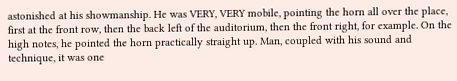astonished at his showmanship. He was VERY, VERY mobile, pointing the horn all over the place, first at the front row, then the back left of the auditorium, then the front right, for example. On the high notes, he pointed the horn practically straight up. Man, coupled with his sound and technique, it was one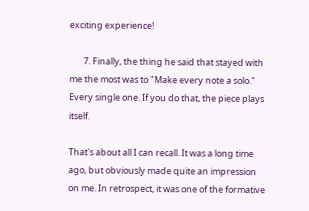exciting experience!

       7. Finally, the thing he said that stayed with me the most was to "Make every note a solo." Every single one. If you do that, the piece plays itself.

That's about all I can recall. It was a long time ago, but obviously made quite an impression on me. In retrospect, it was one of the formative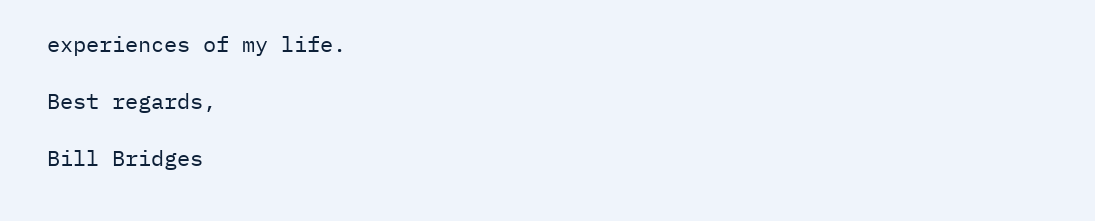experiences of my life.

Best regards,

Bill Bridges